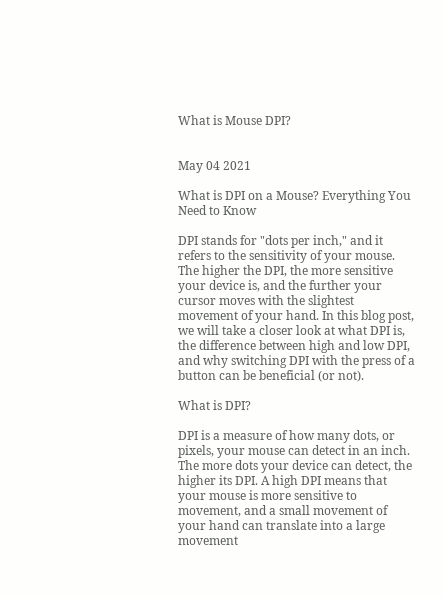What is Mouse DPI?


May 04 2021

What is DPI on a Mouse? Everything You Need to Know

DPI stands for "dots per inch," and it refers to the sensitivity of your mouse. The higher the DPI, the more sensitive your device is, and the further your cursor moves with the slightest movement of your hand. In this blog post, we will take a closer look at what DPI is, the difference between high and low DPI, and why switching DPI with the press of a button can be beneficial (or not).

What is DPI?

DPI is a measure of how many dots, or pixels, your mouse can detect in an inch. The more dots your device can detect, the higher its DPI. A high DPI means that your mouse is more sensitive to movement, and a small movement of your hand can translate into a large movement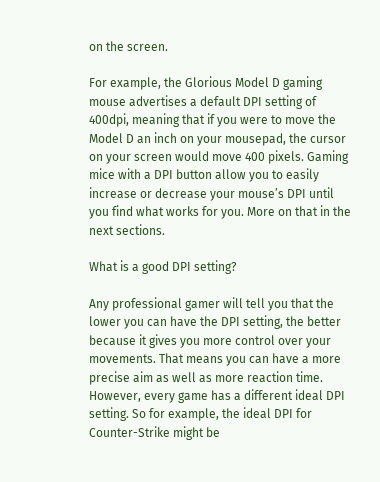on the screen.

For example, the Glorious Model D gaming mouse advertises a default DPI setting of 400dpi, meaning that if you were to move the Model D an inch on your mousepad, the cursor on your screen would move 400 pixels. Gaming mice with a DPI button allow you to easily increase or decrease your mouse’s DPI until you find what works for you. More on that in the next sections.

What is a good DPI setting?

Any professional gamer will tell you that the lower you can have the DPI setting, the better because it gives you more control over your movements. That means you can have a more precise aim as well as more reaction time. However, every game has a different ideal DPI setting. So for example, the ideal DPI for Counter-Strike might be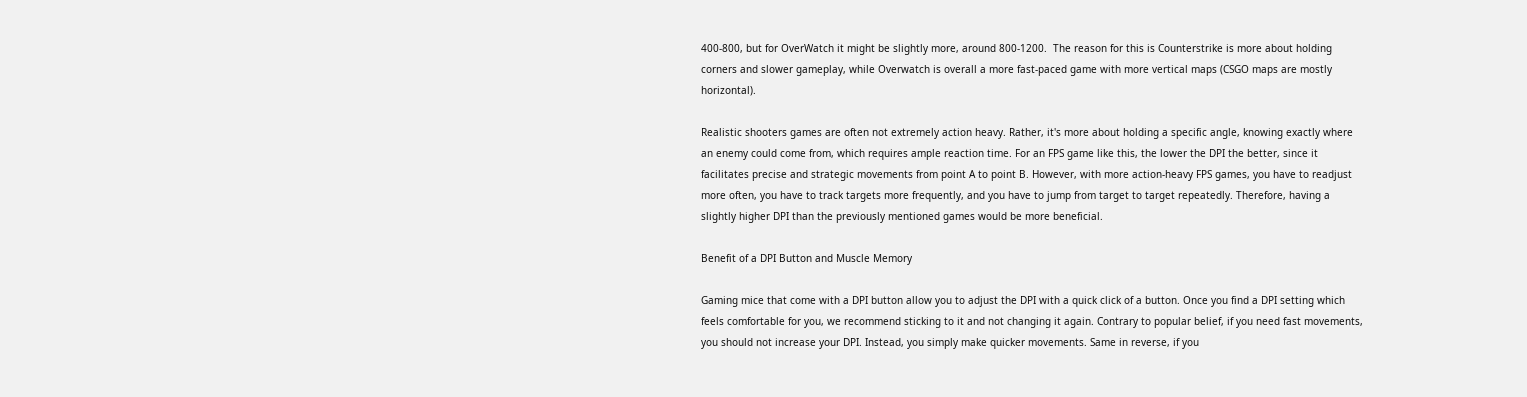400-800, but for OverWatch it might be slightly more, around 800-1200.  The reason for this is Counterstrike is more about holding corners and slower gameplay, while Overwatch is overall a more fast-paced game with more vertical maps (CSGO maps are mostly horizontal).

Realistic shooters games are often not extremely action heavy. Rather, it's more about holding a specific angle, knowing exactly where an enemy could come from, which requires ample reaction time. For an FPS game like this, the lower the DPI the better, since it facilitates precise and strategic movements from point A to point B. However, with more action-heavy FPS games, you have to readjust more often, you have to track targets more frequently, and you have to jump from target to target repeatedly. Therefore, having a slightly higher DPI than the previously mentioned games would be more beneficial.

Benefit of a DPI Button and Muscle Memory

Gaming mice that come with a DPI button allow you to adjust the DPI with a quick click of a button. Once you find a DPI setting which feels comfortable for you, we recommend sticking to it and not changing it again. Contrary to popular belief, if you need fast movements, you should not increase your DPI. Instead, you simply make quicker movements. Same in reverse, if you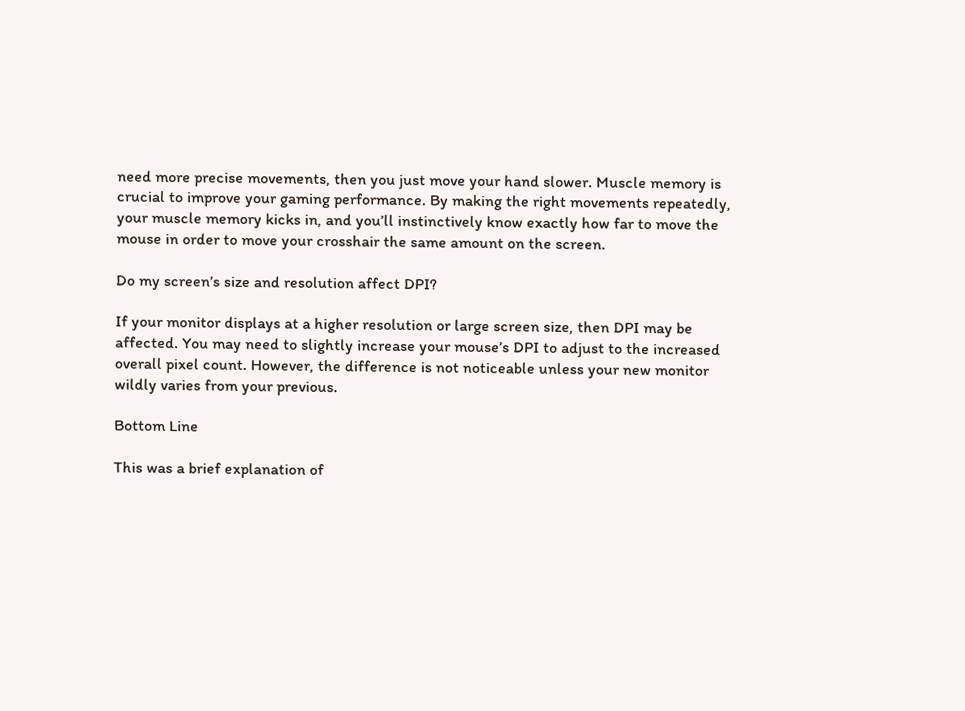need more precise movements, then you just move your hand slower. Muscle memory is crucial to improve your gaming performance. By making the right movements repeatedly, your muscle memory kicks in, and you’ll instinctively know exactly how far to move the mouse in order to move your crosshair the same amount on the screen.

Do my screen’s size and resolution affect DPI?

If your monitor displays at a higher resolution or large screen size, then DPI may be affected. You may need to slightly increase your mouse’s DPI to adjust to the increased overall pixel count. However, the difference is not noticeable unless your new monitor wildly varies from your previous.

Bottom Line

This was a brief explanation of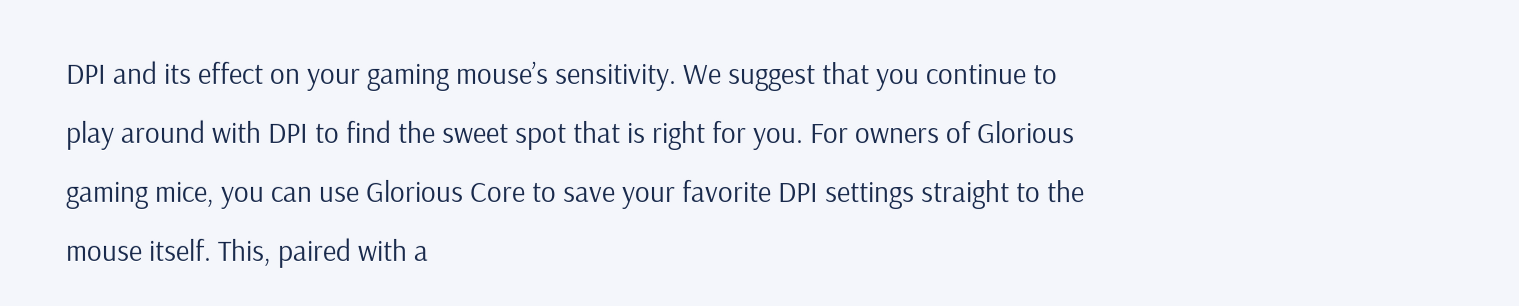DPI and its effect on your gaming mouse’s sensitivity. We suggest that you continue to play around with DPI to find the sweet spot that is right for you. For owners of Glorious gaming mice, you can use Glorious Core to save your favorite DPI settings straight to the mouse itself. This, paired with a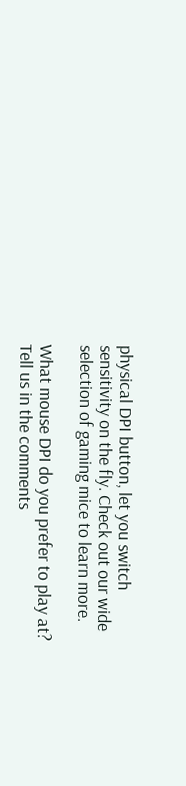physical DPI button, let you switch sensitivity on the fly. Check out our wide selection of gaming mice to learn more.

What mouse DPI do you prefer to play at? Tell us in the comments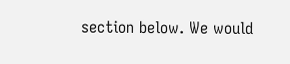section below. We would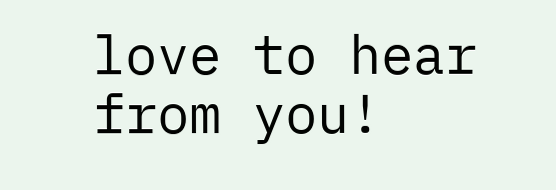love to hear from you!